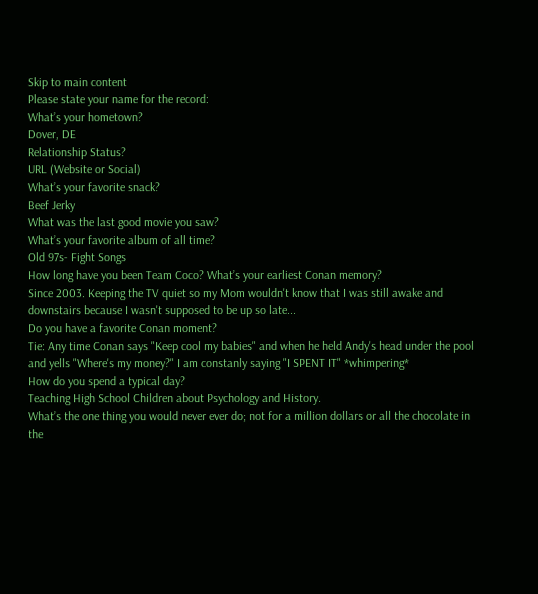Skip to main content
Please state your name for the record:
What’s your hometown?
Dover, DE
Relationship Status?
URL (Website or Social)
What’s your favorite snack?
Beef Jerky
What was the last good movie you saw?
What’s your favorite album of all time?
Old 97s- Fight Songs
How long have you been Team Coco? What’s your earliest Conan memory?
Since 2003. Keeping the TV quiet so my Mom wouldn't know that I was still awake and downstairs because I wasn't supposed to be up so late...
Do you have a favorite Conan moment?
Tie: Any time Conan says "Keep cool my babies" and when he held Andy's head under the pool and yells "Where's my money?" I am constanly saying "I SPENT IT" *whimpering*
How do you spend a typical day?
Teaching High School Children about Psychology and History.
What’s the one thing you would never ever do; not for a million dollars or all the chocolate in the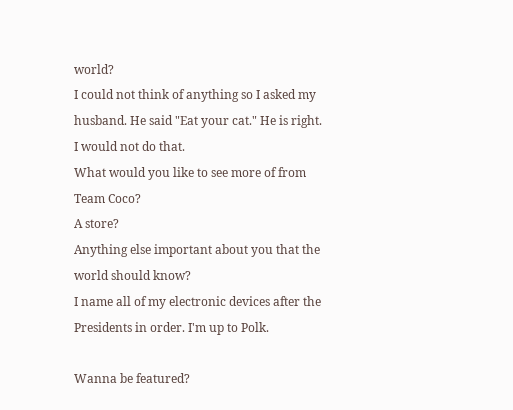world?
I could not think of anything so I asked my husband. He said "Eat your cat." He is right. I would not do that.
What would you like to see more of from Team Coco?
A store?
Anything else important about you that the world should know?
I name all of my electronic devices after the Presidents in order. I'm up to Polk.

Wanna be featured?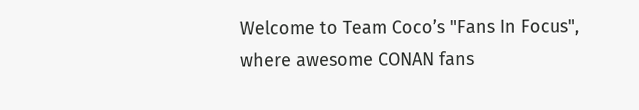Welcome to Team Coco’s "Fans In Focus", where awesome CONAN fans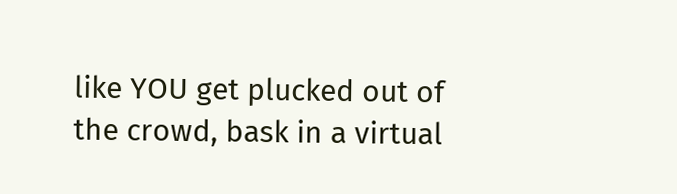like YOU get plucked out of the crowd, bask in a virtual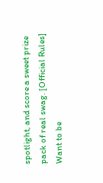spotlight, and score a sweet prize pack of real swag. [Official Rules] Want to be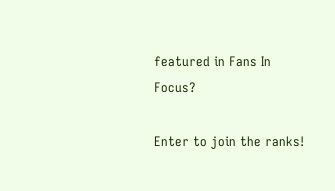featured in Fans In Focus?

Enter to join the ranks!